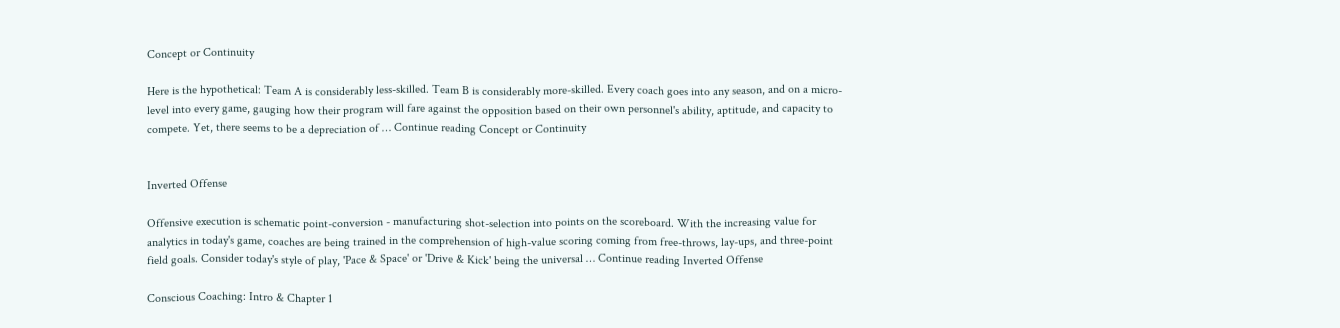Concept or Continuity

Here is the hypothetical: Team A is considerably less-skilled. Team B is considerably more-skilled. Every coach goes into any season, and on a micro-level into every game, gauging how their program will fare against the opposition based on their own personnel's ability, aptitude, and capacity to compete. Yet, there seems to be a depreciation of … Continue reading Concept or Continuity


Inverted Offense

Offensive execution is schematic point-conversion - manufacturing shot-selection into points on the scoreboard. With the increasing value for analytics in today's game, coaches are being trained in the comprehension of high-value scoring coming from free-throws, lay-ups, and three-point field goals. Consider today's style of play, 'Pace & Space' or 'Drive & Kick' being the universal … Continue reading Inverted Offense

Conscious Coaching: Intro & Chapter 1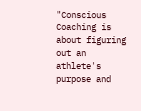"Conscious Coaching is about figuring out an athlete's purpose and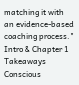matching it with an evidence-based coaching process." Intro & Chapter 1 Takeaways Conscious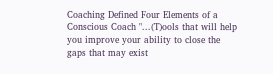Coaching Defined Four Elements of a Conscious Coach "...(T)ools that will help you improve your ability to close the gaps that may exist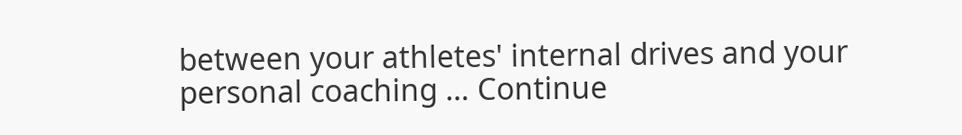between your athletes' internal drives and your personal coaching … Continue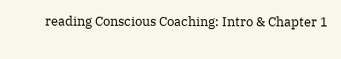reading Conscious Coaching: Intro & Chapter 1